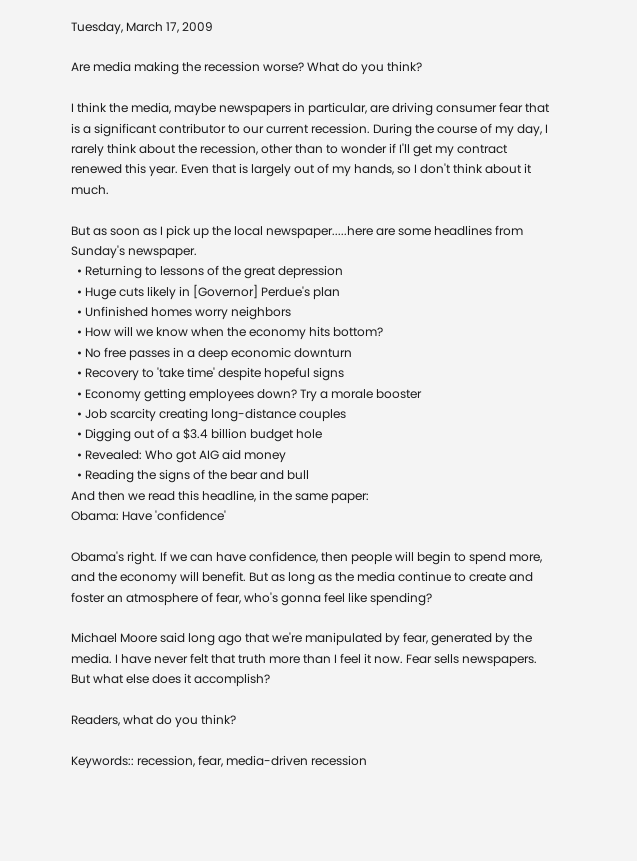Tuesday, March 17, 2009

Are media making the recession worse? What do you think?

I think the media, maybe newspapers in particular, are driving consumer fear that is a significant contributor to our current recession. During the course of my day, I rarely think about the recession, other than to wonder if I'll get my contract renewed this year. Even that is largely out of my hands, so I don't think about it much.

But as soon as I pick up the local newspaper.....here are some headlines from Sunday's newspaper.
  • Returning to lessons of the great depression
  • Huge cuts likely in [Governor] Perdue's plan
  • Unfinished homes worry neighbors
  • How will we know when the economy hits bottom?
  • No free passes in a deep economic downturn
  • Recovery to 'take time' despite hopeful signs
  • Economy getting employees down? Try a morale booster
  • Job scarcity creating long-distance couples
  • Digging out of a $3.4 billion budget hole
  • Revealed: Who got AIG aid money
  • Reading the signs of the bear and bull
And then we read this headline, in the same paper:
Obama: Have 'confidence'

Obama's right. If we can have confidence, then people will begin to spend more, and the economy will benefit. But as long as the media continue to create and foster an atmosphere of fear, who's gonna feel like spending?

Michael Moore said long ago that we're manipulated by fear, generated by the media. I have never felt that truth more than I feel it now. Fear sells newspapers. But what else does it accomplish?

Readers, what do you think?

Keywords:: recession, fear, media-driven recession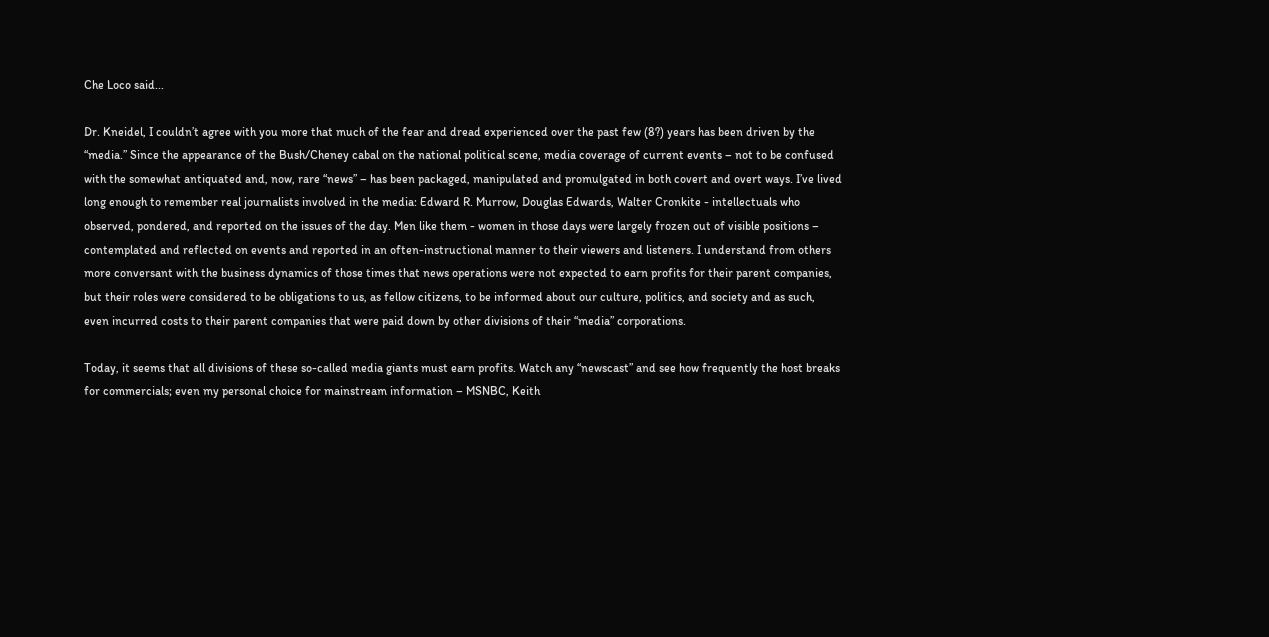Che Loco said...

Dr. Kneidel, I couldn’t agree with you more that much of the fear and dread experienced over the past few (8?) years has been driven by the “media.” Since the appearance of the Bush/Cheney cabal on the national political scene, media coverage of current events – not to be confused with the somewhat antiquated and, now, rare “news” – has been packaged, manipulated and promulgated in both covert and overt ways. I’ve lived long enough to remember real journalists involved in the media: Edward R. Murrow, Douglas Edwards, Walter Cronkite - intellectuals who observed, pondered, and reported on the issues of the day. Men like them - women in those days were largely frozen out of visible positions – contemplated and reflected on events and reported in an often-instructional manner to their viewers and listeners. I understand from others more conversant with the business dynamics of those times that news operations were not expected to earn profits for their parent companies, but their roles were considered to be obligations to us, as fellow citizens, to be informed about our culture, politics, and society and as such, even incurred costs to their parent companies that were paid down by other divisions of their “media” corporations.

Today, it seems that all divisions of these so-called media giants must earn profits. Watch any “newscast” and see how frequently the host breaks for commercials; even my personal choice for mainstream information – MSNBC, Keith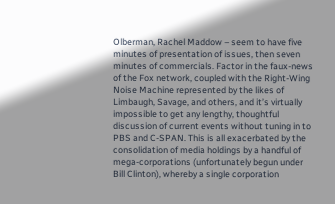Olberman, Rachel Maddow – seem to have five minutes of presentation of issues, then seven minutes of commercials. Factor in the faux-news of the Fox network, coupled with the Right-Wing Noise Machine represented by the likes of Limbaugh, Savage, and others, and it’s virtually impossible to get any lengthy, thoughtful discussion of current events without tuning in to PBS and C-SPAN. This is all exacerbated by the consolidation of media holdings by a handful of mega-corporations (unfortunately begun under Bill Clinton), whereby a single corporation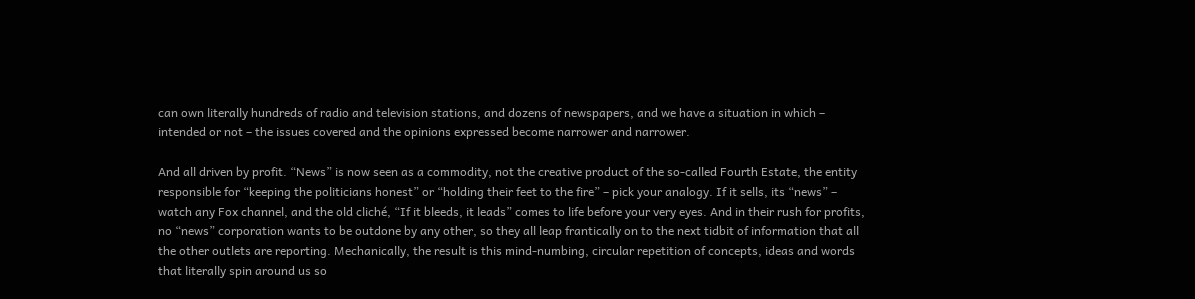can own literally hundreds of radio and television stations, and dozens of newspapers, and we have a situation in which – intended or not – the issues covered and the opinions expressed become narrower and narrower.

And all driven by profit. “News” is now seen as a commodity, not the creative product of the so-called Fourth Estate, the entity responsible for “keeping the politicians honest” or “holding their feet to the fire” – pick your analogy. If it sells, its “news” – watch any Fox channel, and the old cliché, “If it bleeds, it leads” comes to life before your very eyes. And in their rush for profits, no “news” corporation wants to be outdone by any other, so they all leap frantically on to the next tidbit of information that all the other outlets are reporting. Mechanically, the result is this mind-numbing, circular repetition of concepts, ideas and words that literally spin around us so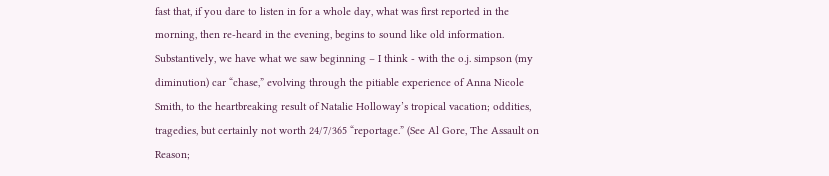fast that, if you dare to listen in for a whole day, what was first reported in the morning, then re-heard in the evening, begins to sound like old information. Substantively, we have what we saw beginning – I think - with the o.j. simpson (my diminution) car “chase,” evolving through the pitiable experience of Anna Nicole Smith, to the heartbreaking result of Natalie Holloway’s tropical vacation; oddities, tragedies, but certainly not worth 24/7/365 “reportage.” (See Al Gore, The Assault on Reason;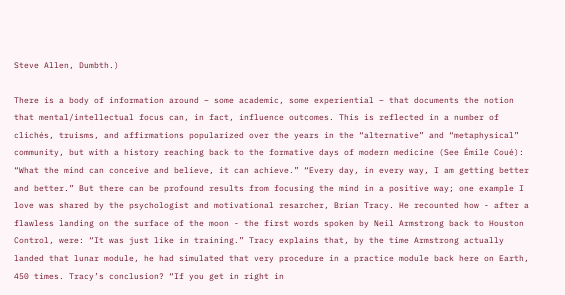Steve Allen, Dumbth.)

There is a body of information around – some academic, some experiential – that documents the notion that mental/intellectual focus can, in fact, influence outcomes. This is reflected in a number of clichés, truisms, and affirmations popularized over the years in the “alternative” and “metaphysical” community, but with a history reaching back to the formative days of modern medicine (See Émile Coué): “What the mind can conceive and believe, it can achieve.” “Every day, in every way, I am getting better and better.” But there can be profound results from focusing the mind in a positive way; one example I love was shared by the psychologist and motivational resarcher, Brian Tracy. He recounted how - after a flawless landing on the surface of the moon - the first words spoken by Neil Armstrong back to Houston Control, were: “It was just like in training.” Tracy explains that, by the time Armstrong actually landed that lunar module, he had simulated that very procedure in a practice module back here on Earth, 450 times. Tracy’s conclusion? “If you get in right in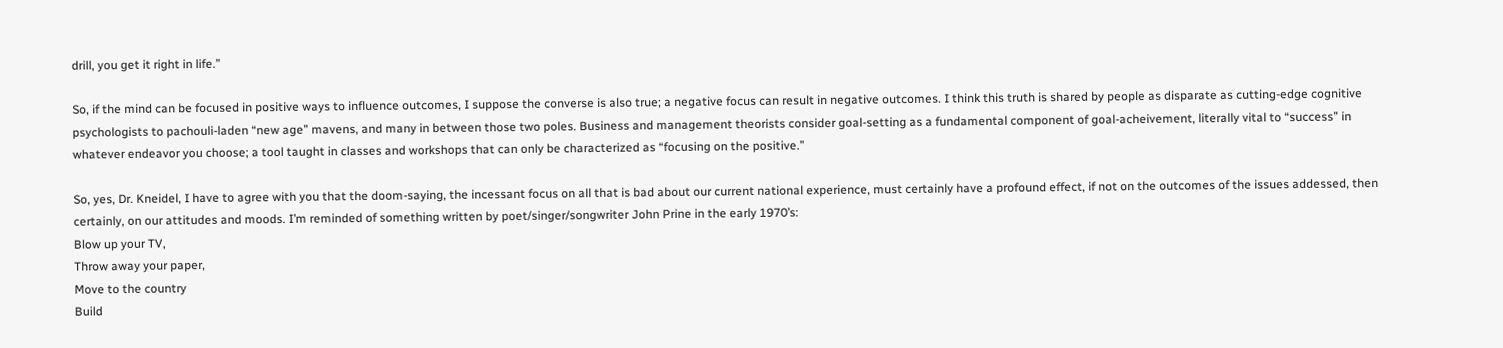drill, you get it right in life.”

So, if the mind can be focused in positive ways to influence outcomes, I suppose the converse is also true; a negative focus can result in negative outcomes. I think this truth is shared by people as disparate as cutting-edge cognitive psychologists to pachouli-laden “new age” mavens, and many in between those two poles. Business and management theorists consider goal-setting as a fundamental component of goal-acheivement, literally vital to “success” in whatever endeavor you choose; a tool taught in classes and workshops that can only be characterized as “focusing on the positive.”

So, yes, Dr. Kneidel, I have to agree with you that the doom-saying, the incessant focus on all that is bad about our current national experience, must certainly have a profound effect, if not on the outcomes of the issues addessed, then certainly, on our attitudes and moods. I’m reminded of something written by poet/singer/songwriter John Prine in the early 1970’s:
Blow up your TV,
Throw away your paper,
Move to the country
Build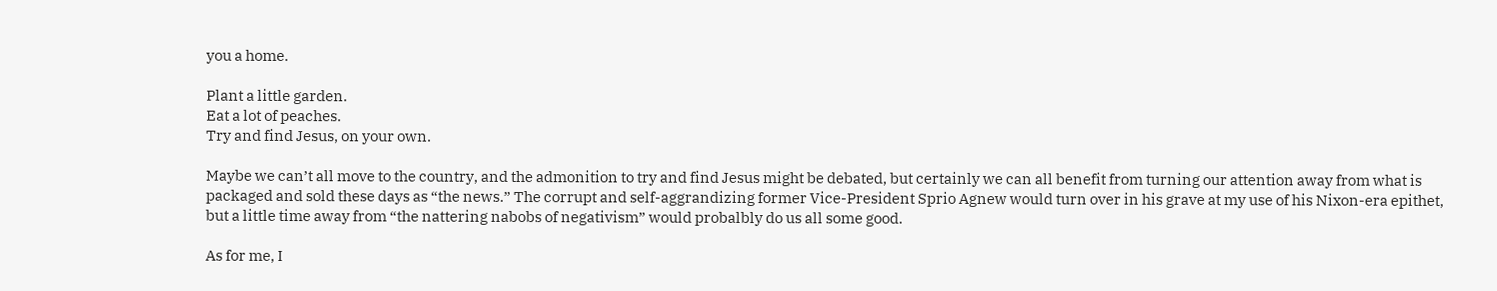you a home.

Plant a little garden.
Eat a lot of peaches.
Try and find Jesus, on your own.

Maybe we can’t all move to the country, and the admonition to try and find Jesus might be debated, but certainly we can all benefit from turning our attention away from what is packaged and sold these days as “the news.” The corrupt and self-aggrandizing former Vice-President Sprio Agnew would turn over in his grave at my use of his Nixon-era epithet, but a little time away from “the nattering nabobs of negativism” would probalbly do us all some good.

As for me, I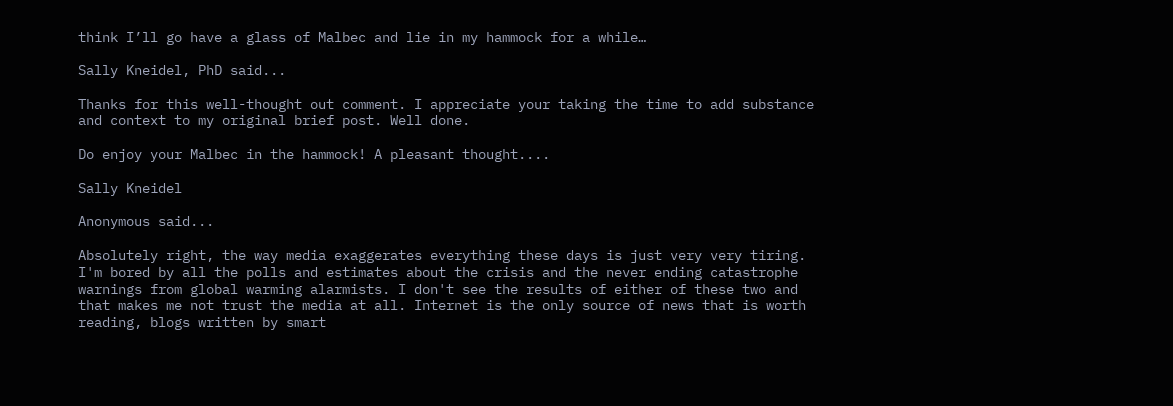think I’ll go have a glass of Malbec and lie in my hammock for a while…

Sally Kneidel, PhD said...

Thanks for this well-thought out comment. I appreciate your taking the time to add substance and context to my original brief post. Well done.

Do enjoy your Malbec in the hammock! A pleasant thought....

Sally Kneidel

Anonymous said...

Absolutely right, the way media exaggerates everything these days is just very very tiring. I'm bored by all the polls and estimates about the crisis and the never ending catastrophe warnings from global warming alarmists. I don't see the results of either of these two and that makes me not trust the media at all. Internet is the only source of news that is worth reading, blogs written by smart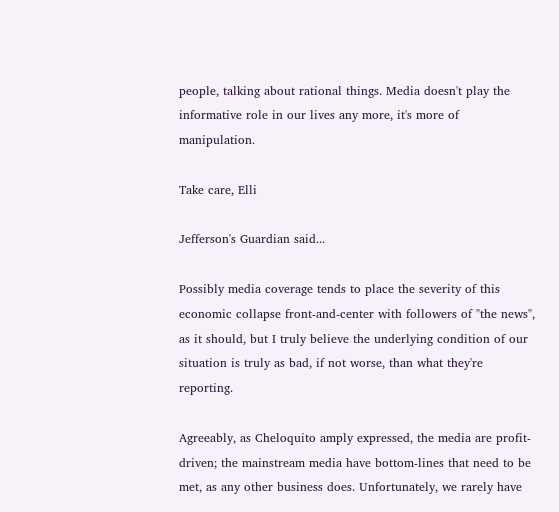people, talking about rational things. Media doesn't play the informative role in our lives any more, it's more of manipulation.

Take care, Elli

Jefferson's Guardian said...

Possibly media coverage tends to place the severity of this economic collapse front-and-center with followers of "the news", as it should, but I truly believe the underlying condition of our situation is truly as bad, if not worse, than what they're reporting.

Agreeably, as Cheloquito amply expressed, the media are profit-driven; the mainstream media have bottom-lines that need to be met, as any other business does. Unfortunately, we rarely have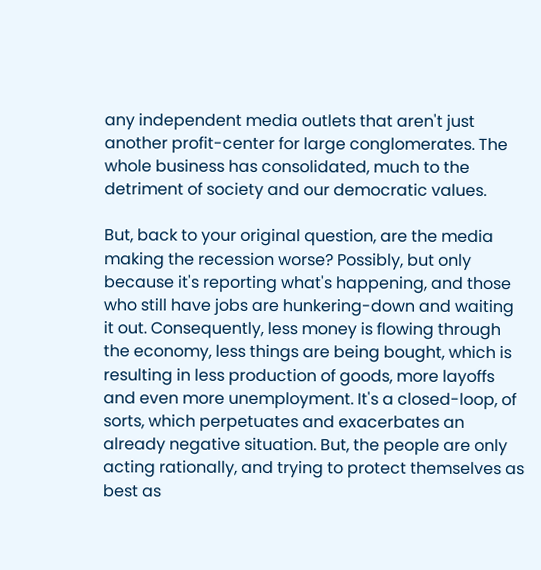any independent media outlets that aren't just another profit-center for large conglomerates. The whole business has consolidated, much to the detriment of society and our democratic values.

But, back to your original question, are the media making the recession worse? Possibly, but only because it's reporting what's happening, and those who still have jobs are hunkering-down and waiting it out. Consequently, less money is flowing through the economy, less things are being bought, which is resulting in less production of goods, more layoffs and even more unemployment. It's a closed-loop, of sorts, which perpetuates and exacerbates an already negative situation. But, the people are only acting rationally, and trying to protect themselves as best as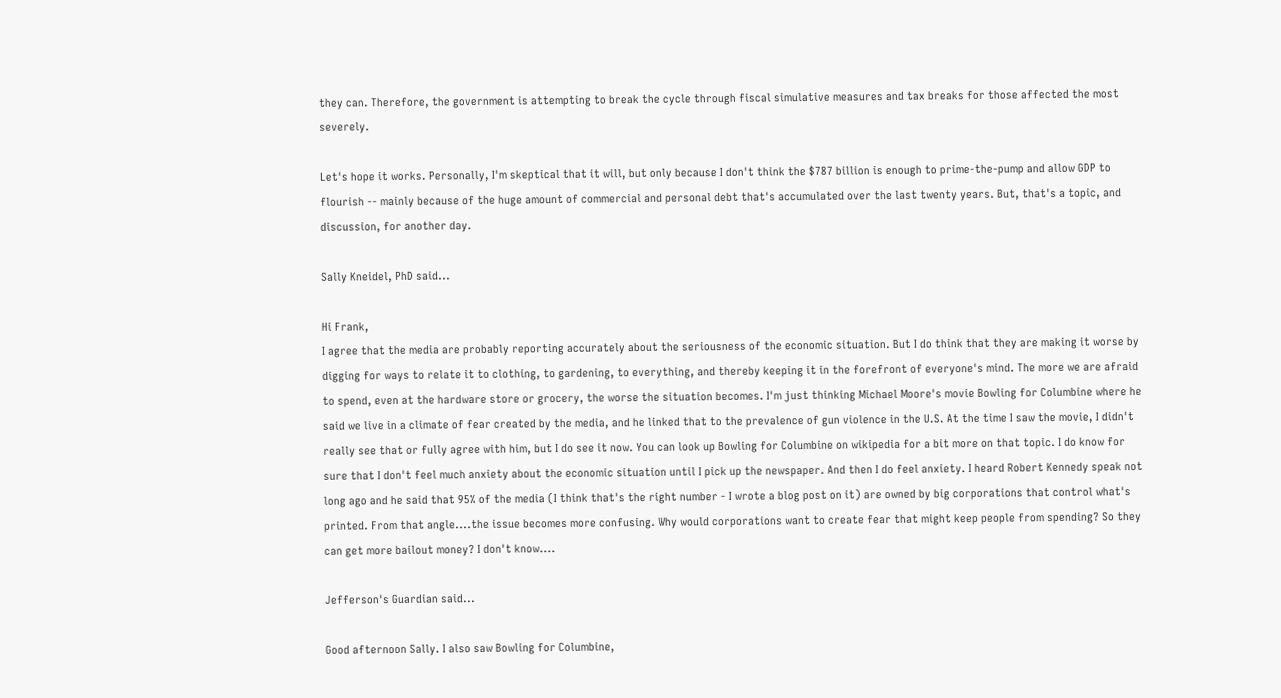they can. Therefore, the government is attempting to break the cycle through fiscal simulative measures and tax breaks for those affected the most severely.

Let's hope it works. Personally, I'm skeptical that it will, but only because I don't think the $787 billion is enough to prime-the-pump and allow GDP to flourish -- mainly because of the huge amount of commercial and personal debt that's accumulated over the last twenty years. But, that's a topic, and discussion, for another day.

Sally Kneidel, PhD said...

Hi Frank,
I agree that the media are probably reporting accurately about the seriousness of the economic situation. But I do think that they are making it worse by digging for ways to relate it to clothing, to gardening, to everything, and thereby keeping it in the forefront of everyone's mind. The more we are afraid to spend, even at the hardware store or grocery, the worse the situation becomes. I'm just thinking Michael Moore's movie Bowling for Columbine where he said we live in a climate of fear created by the media, and he linked that to the prevalence of gun violence in the U.S. At the time I saw the movie, I didn't really see that or fully agree with him, but I do see it now. You can look up Bowling for Columbine on wikipedia for a bit more on that topic. I do know for sure that I don't feel much anxiety about the economic situation until I pick up the newspaper. And then I do feel anxiety. I heard Robert Kennedy speak not long ago and he said that 95% of the media (I think that's the right number - I wrote a blog post on it) are owned by big corporations that control what's printed. From that angle....the issue becomes more confusing. Why would corporations want to create fear that might keep people from spending? So they can get more bailout money? I don't know....

Jefferson's Guardian said...

Good afternoon Sally. I also saw Bowling for Columbine,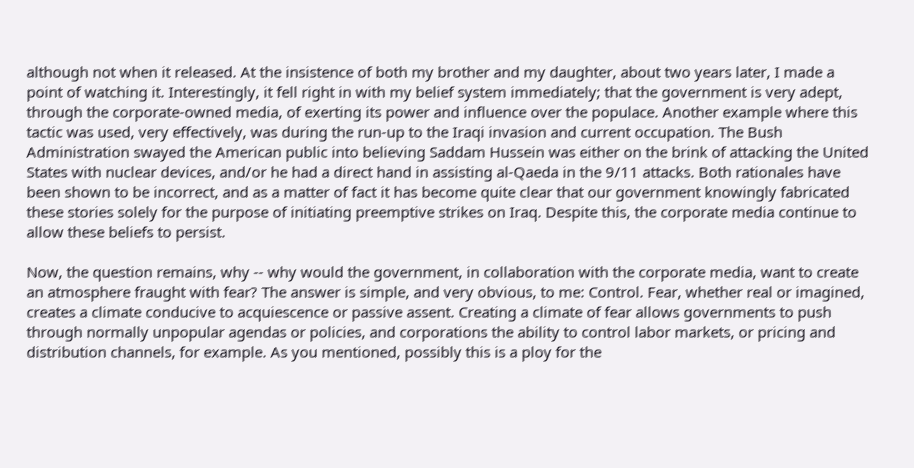although not when it released. At the insistence of both my brother and my daughter, about two years later, I made a point of watching it. Interestingly, it fell right in with my belief system immediately; that the government is very adept, through the corporate-owned media, of exerting its power and influence over the populace. Another example where this tactic was used, very effectively, was during the run-up to the Iraqi invasion and current occupation. The Bush Administration swayed the American public into believing Saddam Hussein was either on the brink of attacking the United States with nuclear devices, and/or he had a direct hand in assisting al-Qaeda in the 9/11 attacks. Both rationales have been shown to be incorrect, and as a matter of fact it has become quite clear that our government knowingly fabricated these stories solely for the purpose of initiating preemptive strikes on Iraq. Despite this, the corporate media continue to allow these beliefs to persist.

Now, the question remains, why -- why would the government, in collaboration with the corporate media, want to create an atmosphere fraught with fear? The answer is simple, and very obvious, to me: Control. Fear, whether real or imagined, creates a climate conducive to acquiescence or passive assent. Creating a climate of fear allows governments to push through normally unpopular agendas or policies, and corporations the ability to control labor markets, or pricing and distribution channels, for example. As you mentioned, possibly this is a ploy for the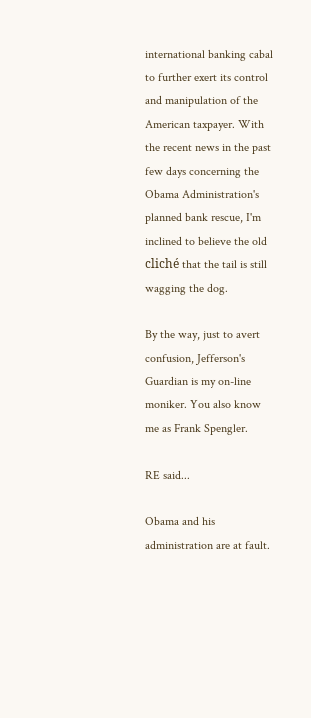international banking cabal to further exert its control and manipulation of the American taxpayer. With the recent news in the past few days concerning the Obama Administration's planned bank rescue, I'm inclined to believe the old cliché that the tail is still wagging the dog.

By the way, just to avert confusion, Jefferson's Guardian is my on-line moniker. You also know me as Frank Spengler.

RE said...

Obama and his administration are at fault.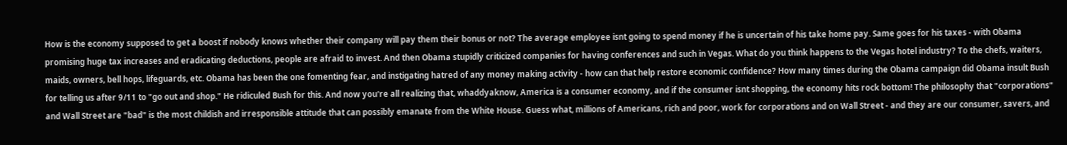How is the economy supposed to get a boost if nobody knows whether their company will pay them their bonus or not? The average employee isnt going to spend money if he is uncertain of his take home pay. Same goes for his taxes - with Obama promising huge tax increases and eradicating deductions, people are afraid to invest. And then Obama stupidly criticized companies for having conferences and such in Vegas. What do you think happens to the Vegas hotel industry? To the chefs, waiters, maids, owners, bell hops, lifeguards, etc. Obama has been the one fomenting fear, and instigating hatred of any money making activity - how can that help restore economic confidence? How many times during the Obama campaign did Obama insult Bush for telling us after 9/11 to "go out and shop." He ridiculed Bush for this. And now you're all realizing that, whaddyaknow, America is a consumer economy, and if the consumer isnt shopping, the economy hits rock bottom! The philosophy that "corporations" and Wall Street are "bad" is the most childish and irresponsible attitude that can possibly emanate from the White House. Guess what, millions of Americans, rich and poor, work for corporations and on Wall Street - and they are our consumer, savers, and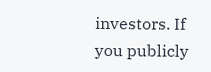investors. If you publicly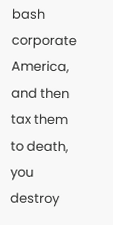bash corporate America, and then tax them to death, you destroy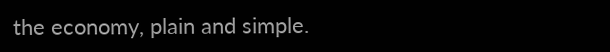the economy, plain and simple.